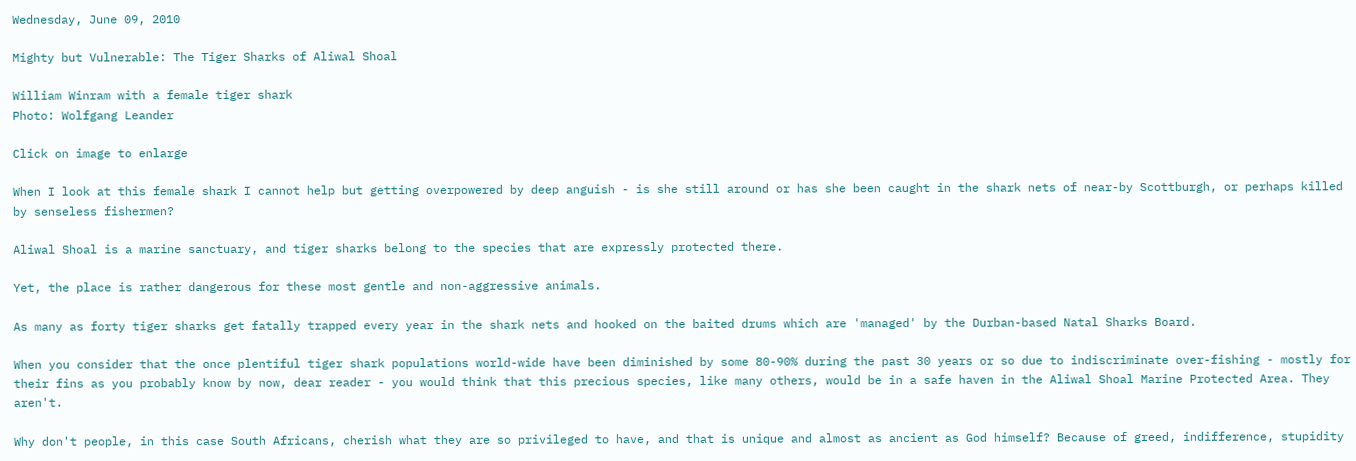Wednesday, June 09, 2010

Mighty but Vulnerable: The Tiger Sharks of Aliwal Shoal

William Winram with a female tiger shark
Photo: Wolfgang Leander

Click on image to enlarge

When I look at this female shark I cannot help but getting overpowered by deep anguish - is she still around or has she been caught in the shark nets of near-by Scottburgh, or perhaps killed by senseless fishermen?

Aliwal Shoal is a marine sanctuary, and tiger sharks belong to the species that are expressly protected there.

Yet, the place is rather dangerous for these most gentle and non-aggressive animals.

As many as forty tiger sharks get fatally trapped every year in the shark nets and hooked on the baited drums which are 'managed' by the Durban-based Natal Sharks Board.

When you consider that the once plentiful tiger shark populations world-wide have been diminished by some 80-90% during the past 30 years or so due to indiscriminate over-fishing - mostly for their fins as you probably know by now, dear reader - you would think that this precious species, like many others, would be in a safe haven in the Aliwal Shoal Marine Protected Area. They aren't.

Why don't people, in this case South Africans, cherish what they are so privileged to have, and that is unique and almost as ancient as God himself? Because of greed, indifference, stupidity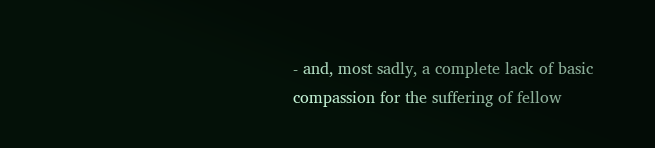- and, most sadly, a complete lack of basic compassion for the suffering of fellow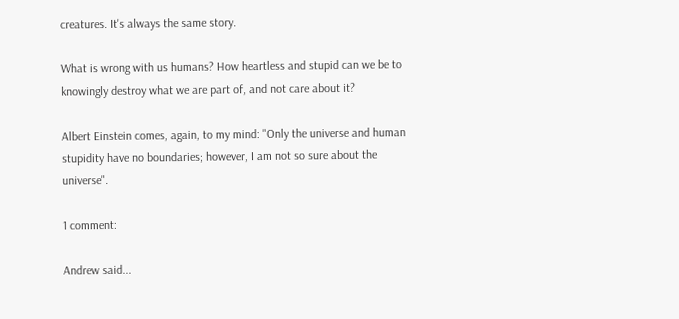creatures. It's always the same story.

What is wrong with us humans? How heartless and stupid can we be to knowingly destroy what we are part of, and not care about it?

Albert Einstein comes, again, to my mind: "Only the universe and human stupidity have no boundaries; however, I am not so sure about the universe".

1 comment:

Andrew said...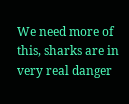We need more of this, sharks are in very real danger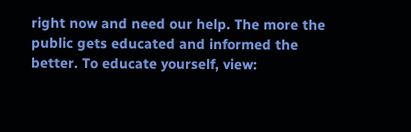right now and need our help. The more the public gets educated and informed the better. To educate yourself, view: